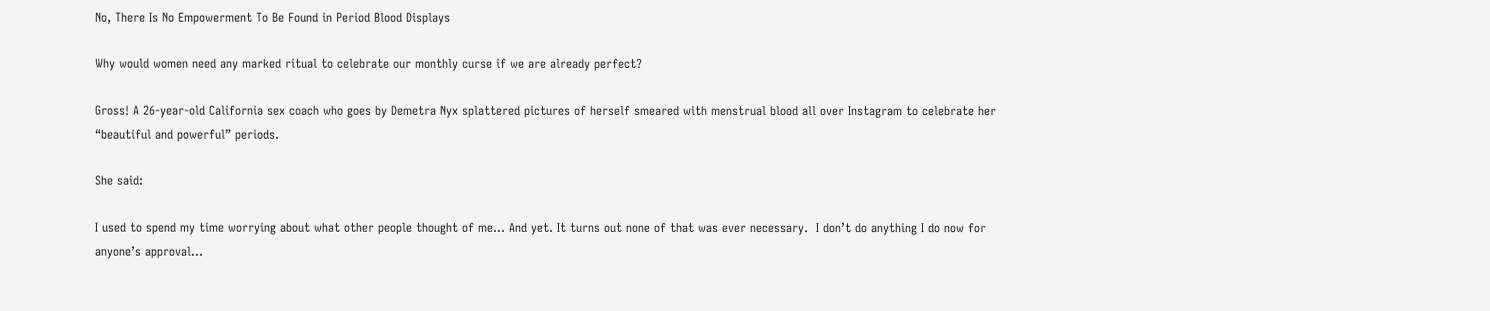No, There Is No Empowerment To Be Found in Period Blood Displays

Why would women need any marked ritual to celebrate our monthly curse if we are already perfect?

Gross! A 26-year-old California sex coach who goes by Demetra Nyx splattered pictures of herself smeared with menstrual blood all over Instagram to celebrate her “beautiful and powerful” periods.

She said:

I used to spend my time worrying about what other people thought of me… And yet. It turns out none of that was ever necessary.  I don’t do anything I do now for anyone’s approval…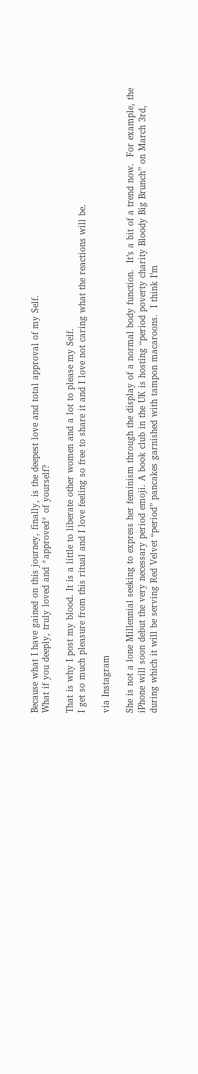Because what I have gained on this journey, finally, is the deepest love and total approval of my Self.
What if you deeply, truly loved and *approved* of yourself?

That is why I post my blood. It is a little to liberate other women and a lot to please my Self.
I get so much pleasure from this ritual and I love feeling so free to share it and I love not caring what the reactions will be.

via Instagram

She is not a lone Millennial seeking to express her feminism through the display of a normal body function.  It’s a bit of a trend now.  For example, the iPhone will soon debut the very necessary period emoji. A book club in the UK is hosting “period poverty charity Bloody Big Brunch” on March 3rd, during which it will be serving Red Velvet “period” pancakes garnished with tampon macaroons.  I think I’m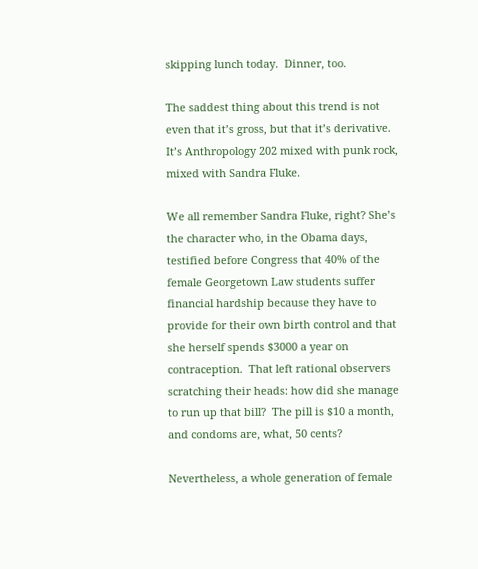skipping lunch today.  Dinner, too.

The saddest thing about this trend is not even that it’s gross, but that it’s derivative.  It’s Anthropology 202 mixed with punk rock, mixed with Sandra Fluke.

We all remember Sandra Fluke, right? She’s the character who, in the Obama days, testified before Congress that 40% of the female Georgetown Law students suffer financial hardship because they have to provide for their own birth control and that she herself spends $3000 a year on contraception.  That left rational observers scratching their heads: how did she manage to run up that bill?  The pill is $10 a month, and condoms are, what, 50 cents?

Nevertheless, a whole generation of female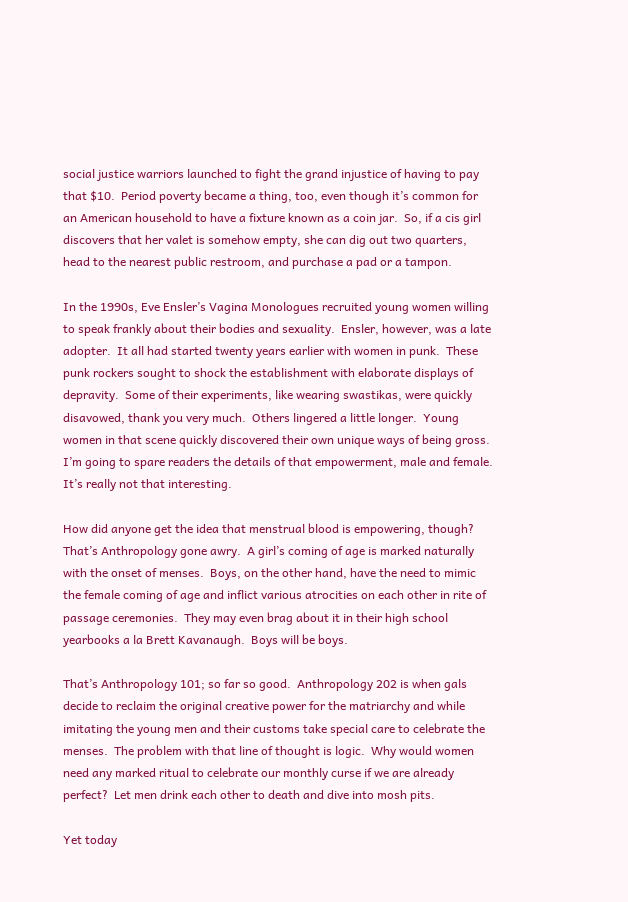social justice warriors launched to fight the grand injustice of having to pay that $10.  Period poverty became a thing, too, even though it’s common for an American household to have a fixture known as a coin jar.  So, if a cis girl discovers that her valet is somehow empty, she can dig out two quarters, head to the nearest public restroom, and purchase a pad or a tampon.

In the 1990s, Eve Ensler’s Vagina Monologues recruited young women willing to speak frankly about their bodies and sexuality.  Ensler, however, was a late adopter.  It all had started twenty years earlier with women in punk.  These punk rockers sought to shock the establishment with elaborate displays of depravity.  Some of their experiments, like wearing swastikas, were quickly disavowed, thank you very much.  Others lingered a little longer.  Young women in that scene quickly discovered their own unique ways of being gross.  I’m going to spare readers the details of that empowerment, male and female.  It’s really not that interesting.

How did anyone get the idea that menstrual blood is empowering, though? That’s Anthropology gone awry.  A girl’s coming of age is marked naturally with the onset of menses.  Boys, on the other hand, have the need to mimic the female coming of age and inflict various atrocities on each other in rite of passage ceremonies.  They may even brag about it in their high school yearbooks a la Brett Kavanaugh.  Boys will be boys.

That’s Anthropology 101; so far so good.  Anthropology 202 is when gals decide to reclaim the original creative power for the matriarchy and while imitating the young men and their customs take special care to celebrate the menses.  The problem with that line of thought is logic.  Why would women need any marked ritual to celebrate our monthly curse if we are already perfect?  Let men drink each other to death and dive into mosh pits.

Yet today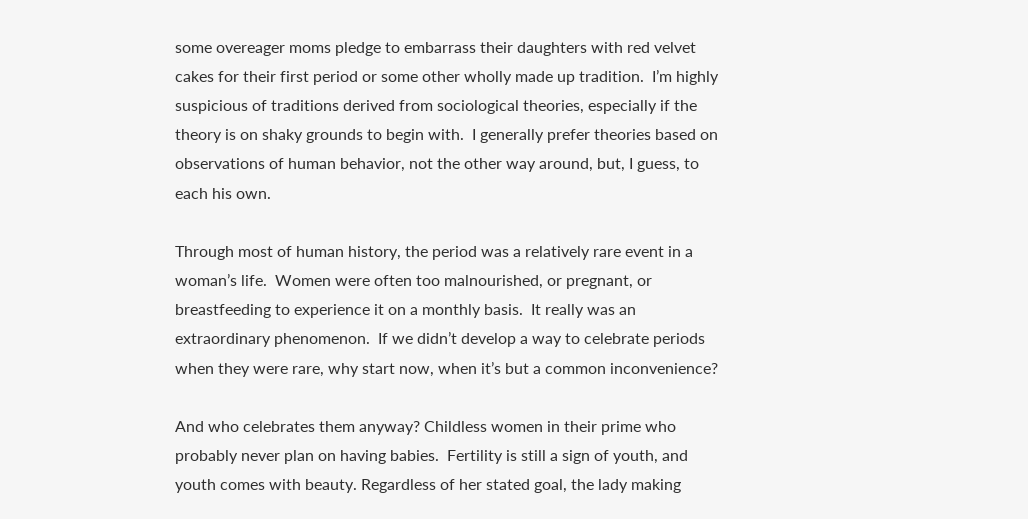some overeager moms pledge to embarrass their daughters with red velvet cakes for their first period or some other wholly made up tradition.  I’m highly suspicious of traditions derived from sociological theories, especially if the theory is on shaky grounds to begin with.  I generally prefer theories based on observations of human behavior, not the other way around, but, I guess, to each his own.

Through most of human history, the period was a relatively rare event in a woman’s life.  Women were often too malnourished, or pregnant, or breastfeeding to experience it on a monthly basis.  It really was an extraordinary phenomenon.  If we didn’t develop a way to celebrate periods when they were rare, why start now, when it’s but a common inconvenience?

And who celebrates them anyway? Childless women in their prime who probably never plan on having babies.  Fertility is still a sign of youth, and youth comes with beauty. Regardless of her stated goal, the lady making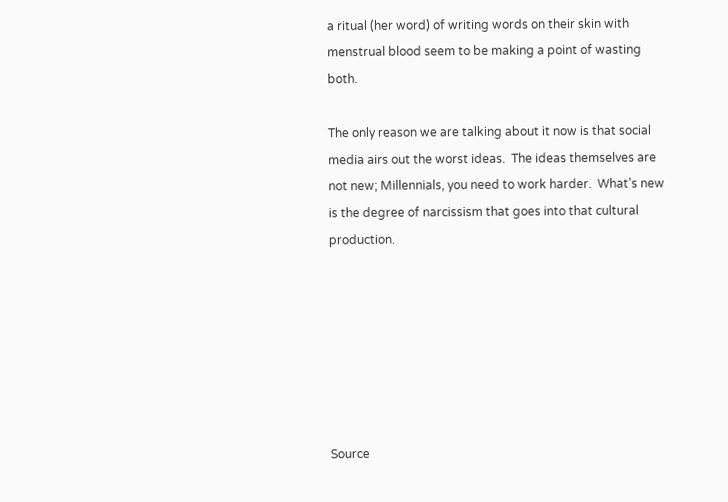a ritual (her word) of writing words on their skin with menstrual blood seem to be making a point of wasting both.

The only reason we are talking about it now is that social media airs out the worst ideas.  The ideas themselves are not new; Millennials, you need to work harder.  What’s new is the degree of narcissism that goes into that cultural production.







Source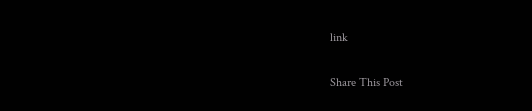link

Share This Post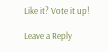Like it? Vote it up!

Leave a Reply